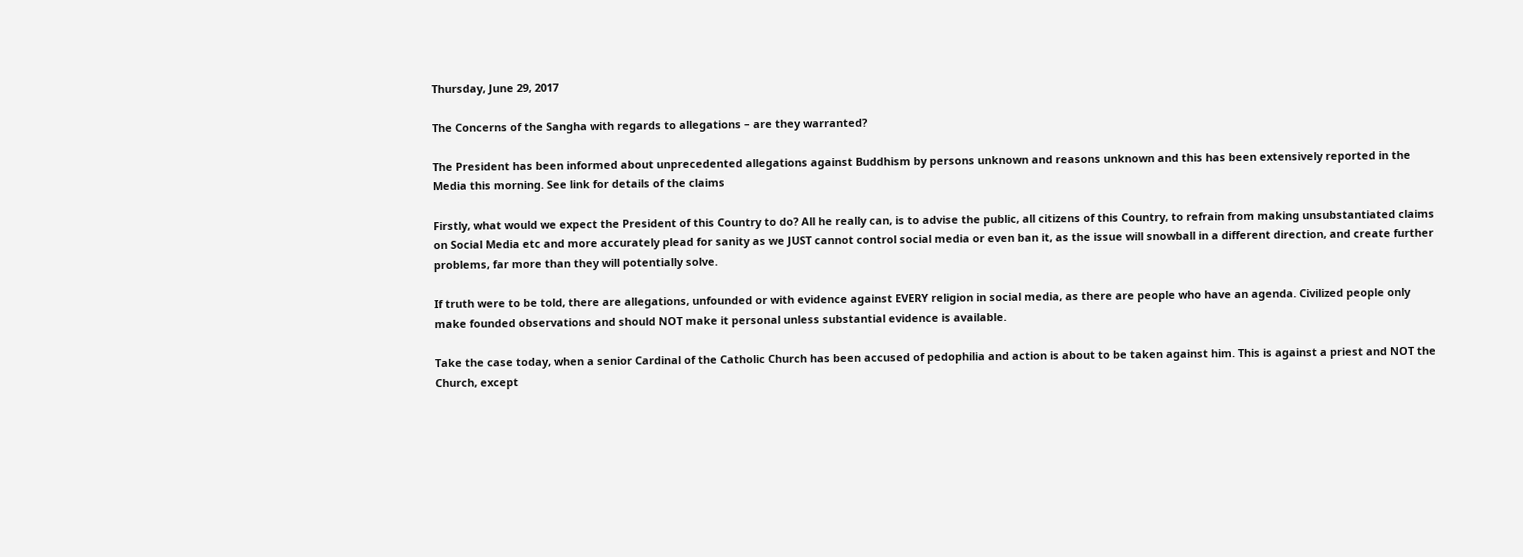Thursday, June 29, 2017

The Concerns of the Sangha with regards to allegations – are they warranted?

The President has been informed about unprecedented allegations against Buddhism by persons unknown and reasons unknown and this has been extensively reported in the Media this morning. See link for details of the claims

Firstly, what would we expect the President of this Country to do? All he really can, is to advise the public, all citizens of this Country, to refrain from making unsubstantiated claims on Social Media etc and more accurately plead for sanity as we JUST cannot control social media or even ban it, as the issue will snowball in a different direction, and create further problems, far more than they will potentially solve.

If truth were to be told, there are allegations, unfounded or with evidence against EVERY religion in social media, as there are people who have an agenda. Civilized people only make founded observations and should NOT make it personal unless substantial evidence is available.

Take the case today, when a senior Cardinal of the Catholic Church has been accused of pedophilia and action is about to be taken against him. This is against a priest and NOT the Church, except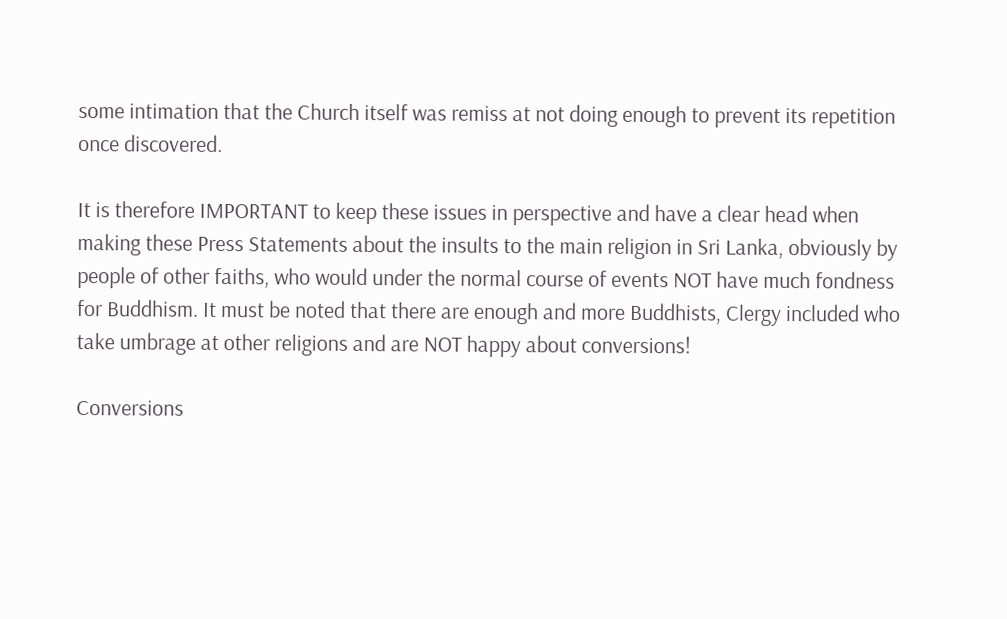some intimation that the Church itself was remiss at not doing enough to prevent its repetition once discovered.

It is therefore IMPORTANT to keep these issues in perspective and have a clear head when making these Press Statements about the insults to the main religion in Sri Lanka, obviously by people of other faiths, who would under the normal course of events NOT have much fondness for Buddhism. It must be noted that there are enough and more Buddhists, Clergy included who take umbrage at other religions and are NOT happy about conversions!

Conversions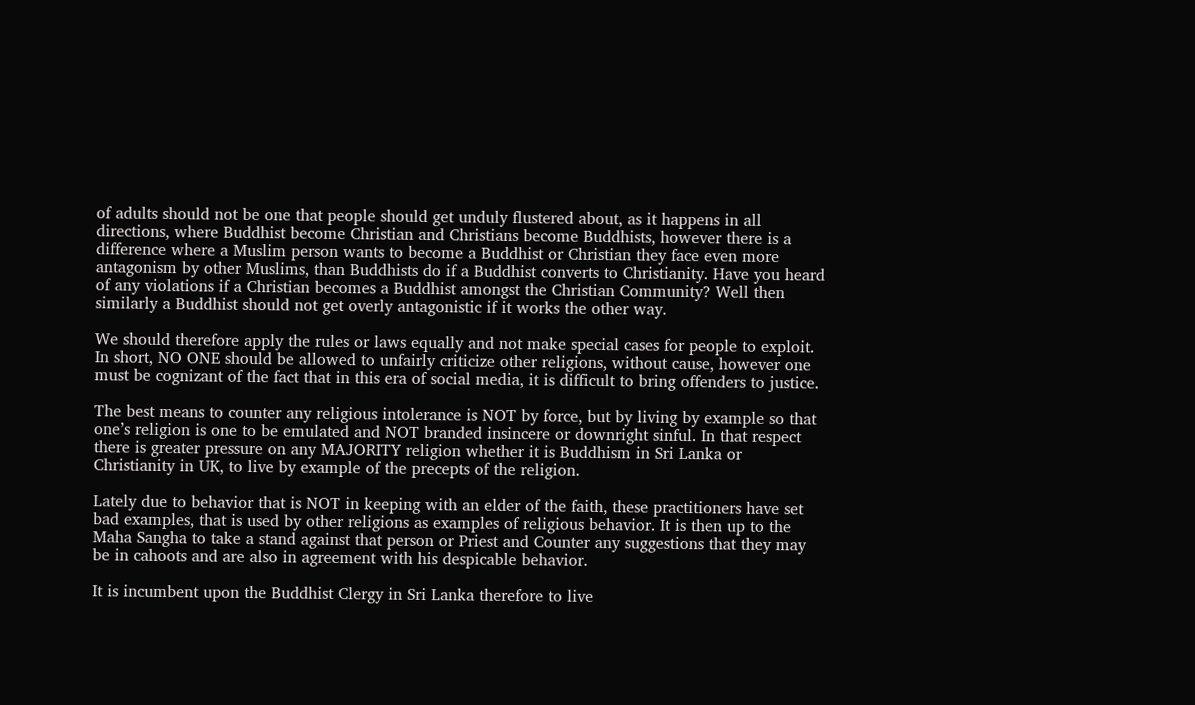of adults should not be one that people should get unduly flustered about, as it happens in all directions, where Buddhist become Christian and Christians become Buddhists, however there is a difference where a Muslim person wants to become a Buddhist or Christian they face even more antagonism by other Muslims, than Buddhists do if a Buddhist converts to Christianity. Have you heard of any violations if a Christian becomes a Buddhist amongst the Christian Community? Well then similarly a Buddhist should not get overly antagonistic if it works the other way.

We should therefore apply the rules or laws equally and not make special cases for people to exploit. In short, NO ONE should be allowed to unfairly criticize other religions, without cause, however one must be cognizant of the fact that in this era of social media, it is difficult to bring offenders to justice.

The best means to counter any religious intolerance is NOT by force, but by living by example so that one’s religion is one to be emulated and NOT branded insincere or downright sinful. In that respect there is greater pressure on any MAJORITY religion whether it is Buddhism in Sri Lanka or Christianity in UK, to live by example of the precepts of the religion.

Lately due to behavior that is NOT in keeping with an elder of the faith, these practitioners have set bad examples, that is used by other religions as examples of religious behavior. It is then up to the Maha Sangha to take a stand against that person or Priest and Counter any suggestions that they may be in cahoots and are also in agreement with his despicable behavior.

It is incumbent upon the Buddhist Clergy in Sri Lanka therefore to live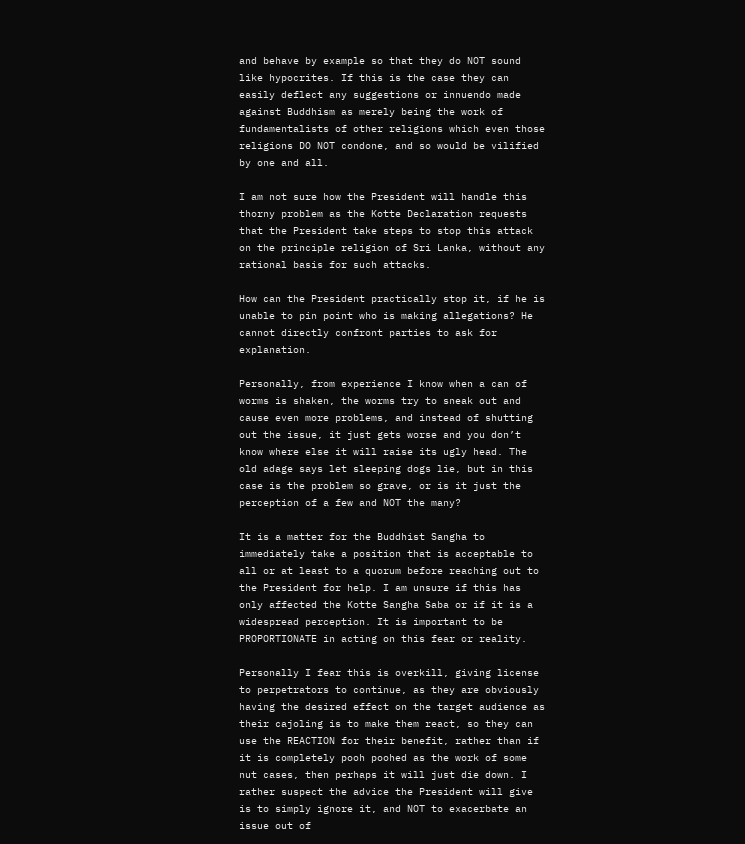and behave by example so that they do NOT sound like hypocrites. If this is the case they can easily deflect any suggestions or innuendo made against Buddhism as merely being the work of fundamentalists of other religions which even those religions DO NOT condone, and so would be vilified by one and all.

I am not sure how the President will handle this thorny problem as the Kotte Declaration requests that the President take steps to stop this attack on the principle religion of Sri Lanka, without any rational basis for such attacks.

How can the President practically stop it, if he is unable to pin point who is making allegations? He cannot directly confront parties to ask for explanation.

Personally, from experience I know when a can of worms is shaken, the worms try to sneak out and cause even more problems, and instead of shutting out the issue, it just gets worse and you don’t know where else it will raise its ugly head. The old adage says let sleeping dogs lie, but in this case is the problem so grave, or is it just the perception of a few and NOT the many?

It is a matter for the Buddhist Sangha to immediately take a position that is acceptable to all or at least to a quorum before reaching out to the President for help. I am unsure if this has only affected the Kotte Sangha Saba or if it is a widespread perception. It is important to be PROPORTIONATE in acting on this fear or reality.

Personally I fear this is overkill, giving license to perpetrators to continue, as they are obviously having the desired effect on the target audience as their cajoling is to make them react, so they can use the REACTION for their benefit, rather than if it is completely pooh poohed as the work of some nut cases, then perhaps it will just die down. I rather suspect the advice the President will give is to simply ignore it, and NOT to exacerbate an issue out of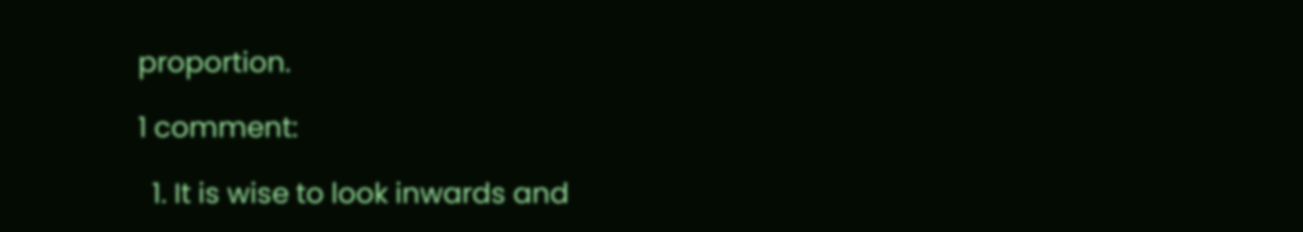proportion.

1 comment:

  1. It is wise to look inwards and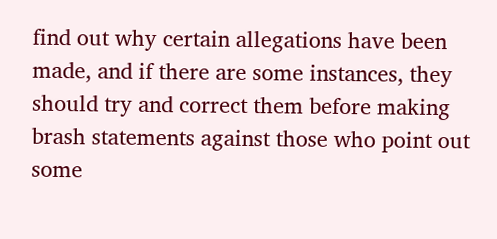find out why certain allegations have been made, and if there are some instances, they should try and correct them before making brash statements against those who point out some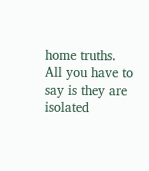home truths. All you have to say is they are isolated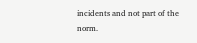incidents and not part of the norm.